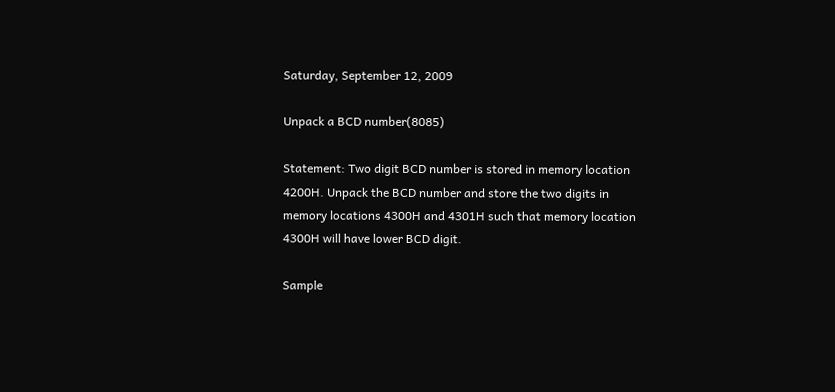Saturday, September 12, 2009

Unpack a BCD number(8085)

Statement: Two digit BCD number is stored in memory location 4200H. Unpack the BCD number and store the two digits in memory locations 4300H and 4301H such that memory location 4300H will have lower BCD digit.

Sample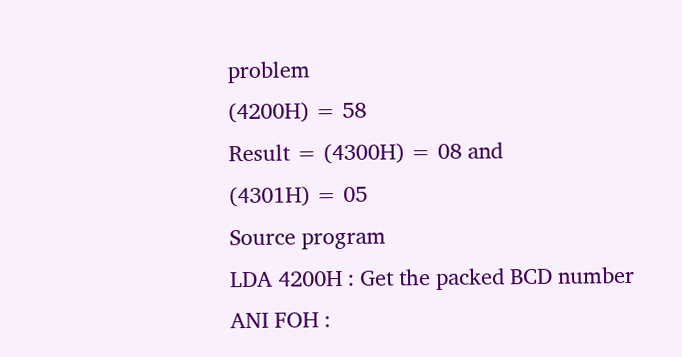problem
(4200H) = 58
Result = (4300H) = 08 and
(4301H) = 05
Source program
LDA 4200H : Get the packed BCD number
ANI FOH :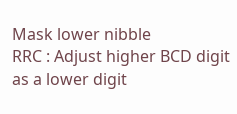Mask lower nibble
RRC : Adjust higher BCD digit as a lower digit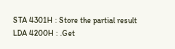STA 4301H : Store the partial result
LDA 4200H : .Get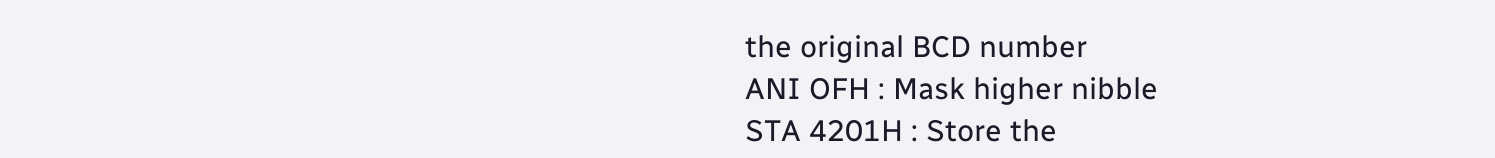the original BCD number
ANI OFH : Mask higher nibble
STA 4201H : Store the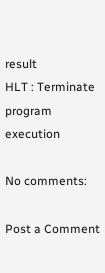result
HLT : Terminate program execution

No comments:

Post a Comment